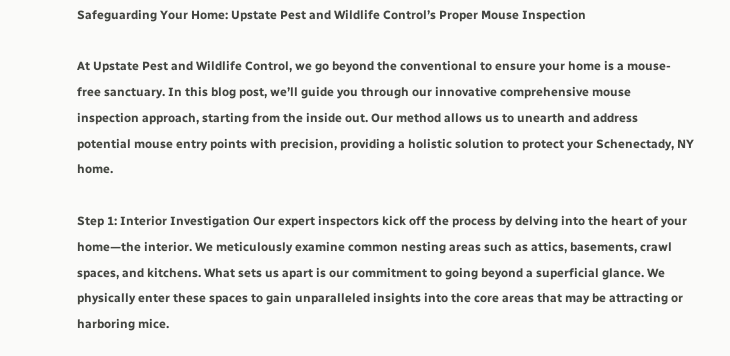Safeguarding Your Home: Upstate Pest and Wildlife Control’s Proper Mouse Inspection

At Upstate Pest and Wildlife Control, we go beyond the conventional to ensure your home is a mouse-free sanctuary. In this blog post, we’ll guide you through our innovative comprehensive mouse inspection approach, starting from the inside out. Our method allows us to unearth and address potential mouse entry points with precision, providing a holistic solution to protect your Schenectady, NY home.

Step 1: Interior Investigation Our expert inspectors kick off the process by delving into the heart of your home—the interior. We meticulously examine common nesting areas such as attics, basements, crawl spaces, and kitchens. What sets us apart is our commitment to going beyond a superficial glance. We physically enter these spaces to gain unparalleled insights into the core areas that may be attracting or harboring mice.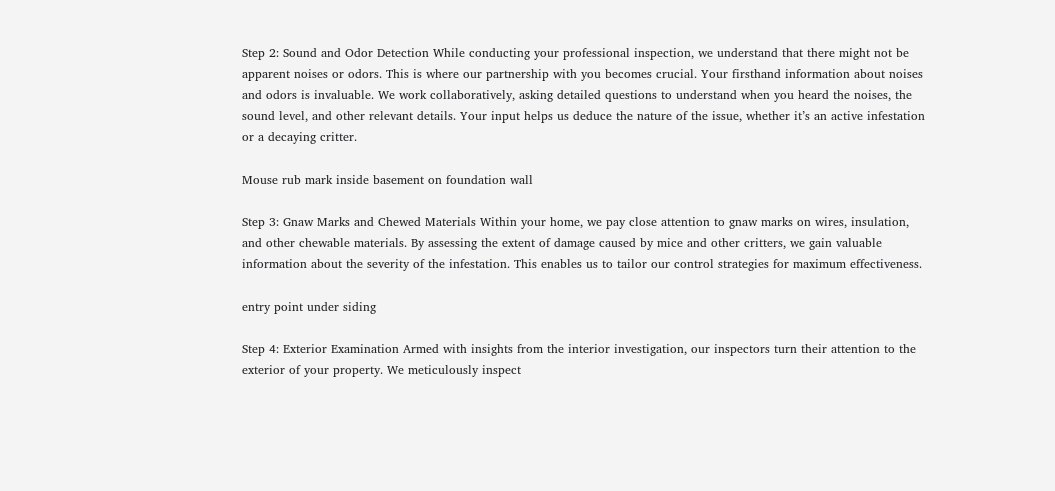Step 2: Sound and Odor Detection While conducting your professional inspection, we understand that there might not be apparent noises or odors. This is where our partnership with you becomes crucial. Your firsthand information about noises and odors is invaluable. We work collaboratively, asking detailed questions to understand when you heard the noises, the sound level, and other relevant details. Your input helps us deduce the nature of the issue, whether it’s an active infestation or a decaying critter.

Mouse rub mark inside basement on foundation wall

Step 3: Gnaw Marks and Chewed Materials Within your home, we pay close attention to gnaw marks on wires, insulation, and other chewable materials. By assessing the extent of damage caused by mice and other critters, we gain valuable information about the severity of the infestation. This enables us to tailor our control strategies for maximum effectiveness.

entry point under siding

Step 4: Exterior Examination Armed with insights from the interior investigation, our inspectors turn their attention to the exterior of your property. We meticulously inspect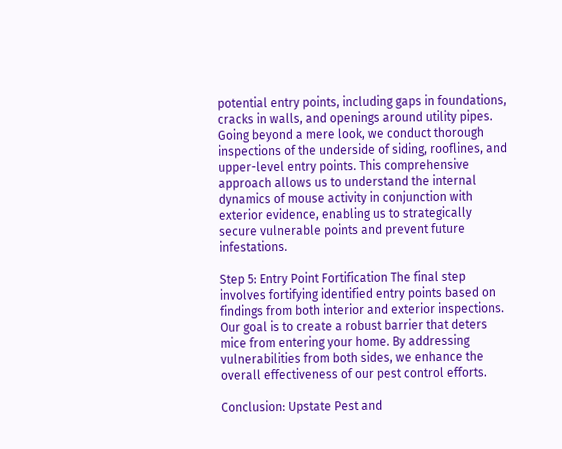potential entry points, including gaps in foundations, cracks in walls, and openings around utility pipes. Going beyond a mere look, we conduct thorough inspections of the underside of siding, rooflines, and upper-level entry points. This comprehensive approach allows us to understand the internal dynamics of mouse activity in conjunction with exterior evidence, enabling us to strategically secure vulnerable points and prevent future infestations.

Step 5: Entry Point Fortification The final step involves fortifying identified entry points based on findings from both interior and exterior inspections. Our goal is to create a robust barrier that deters mice from entering your home. By addressing vulnerabilities from both sides, we enhance the overall effectiveness of our pest control efforts.

Conclusion: Upstate Pest and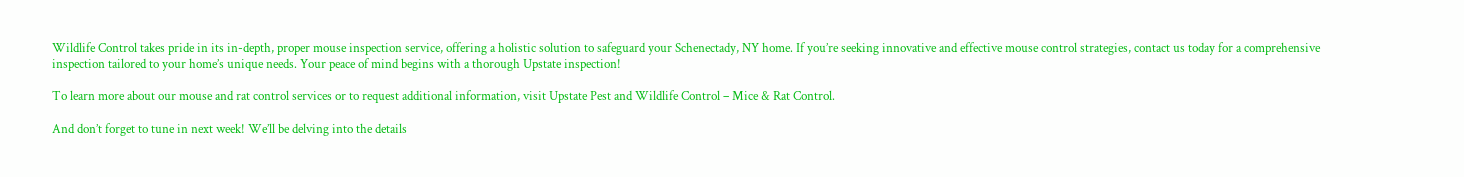Wildlife Control takes pride in its in-depth, proper mouse inspection service, offering a holistic solution to safeguard your Schenectady, NY home. If you’re seeking innovative and effective mouse control strategies, contact us today for a comprehensive inspection tailored to your home’s unique needs. Your peace of mind begins with a thorough Upstate inspection!

To learn more about our mouse and rat control services or to request additional information, visit Upstate Pest and Wildlife Control – Mice & Rat Control.

And don’t forget to tune in next week! We’ll be delving into the details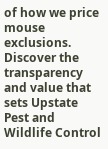of how we price mouse exclusions. Discover the transparency and value that sets Upstate Pest and Wildlife Control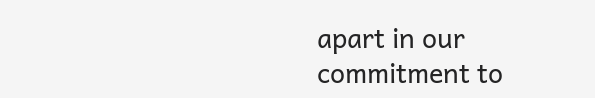apart in our commitment to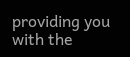providing you with the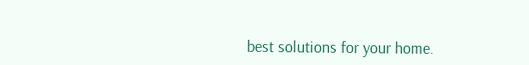best solutions for your home.